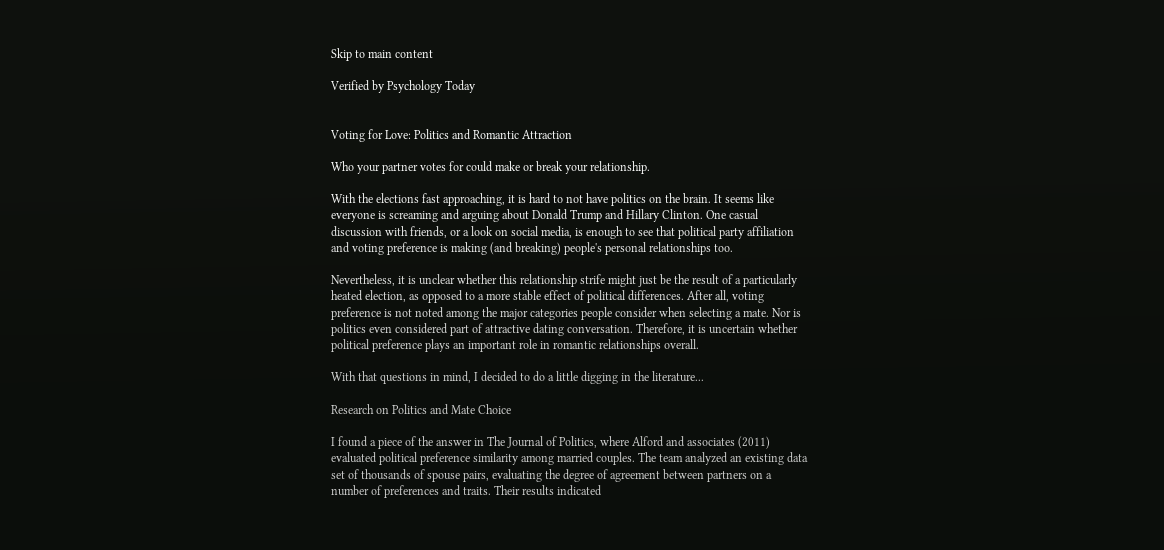Skip to main content

Verified by Psychology Today


Voting for Love: Politics and Romantic Attraction

Who your partner votes for could make or break your relationship.

With the elections fast approaching, it is hard to not have politics on the brain. It seems like everyone is screaming and arguing about Donald Trump and Hillary Clinton. One casual discussion with friends, or a look on social media, is enough to see that political party affiliation and voting preference is making (and breaking) people's personal relationships too.

Nevertheless, it is unclear whether this relationship strife might just be the result of a particularly heated election, as opposed to a more stable effect of political differences. After all, voting preference is not noted among the major categories people consider when selecting a mate. Nor is politics even considered part of attractive dating conversation. Therefore, it is uncertain whether political preference plays an important role in romantic relationships overall.

With that questions in mind, I decided to do a little digging in the literature...

Research on Politics and Mate Choice

I found a piece of the answer in The Journal of Politics, where Alford and associates (2011) evaluated political preference similarity among married couples. The team analyzed an existing data set of thousands of spouse pairs, evaluating the degree of agreement between partners on a number of preferences and traits. Their results indicated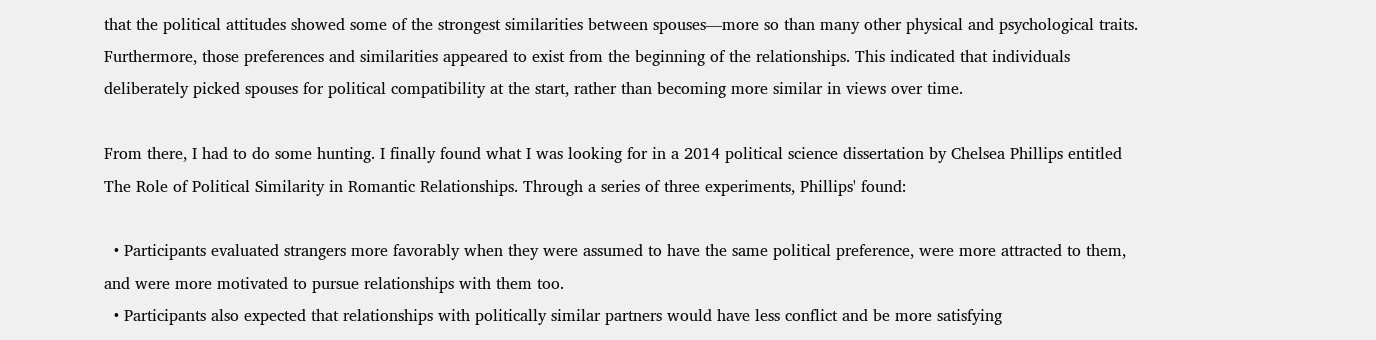that the political attitudes showed some of the strongest similarities between spouses—more so than many other physical and psychological traits. Furthermore, those preferences and similarities appeared to exist from the beginning of the relationships. This indicated that individuals deliberately picked spouses for political compatibility at the start, rather than becoming more similar in views over time.

From there, I had to do some hunting. I finally found what I was looking for in a 2014 political science dissertation by Chelsea Phillips entitled The Role of Political Similarity in Romantic Relationships. Through a series of three experiments, Phillips' found:

  • Participants evaluated strangers more favorably when they were assumed to have the same political preference, were more attracted to them, and were more motivated to pursue relationships with them too.
  • Participants also expected that relationships with politically similar partners would have less conflict and be more satisfying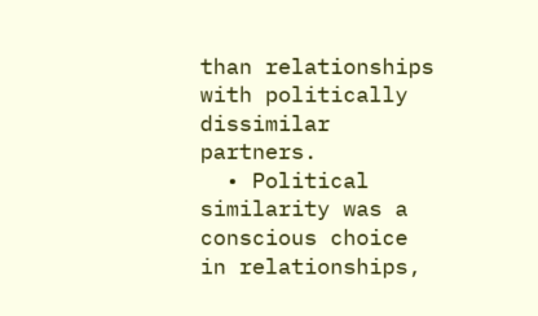than relationships with politically dissimilar partners.
  • Political similarity was a conscious choice in relationships,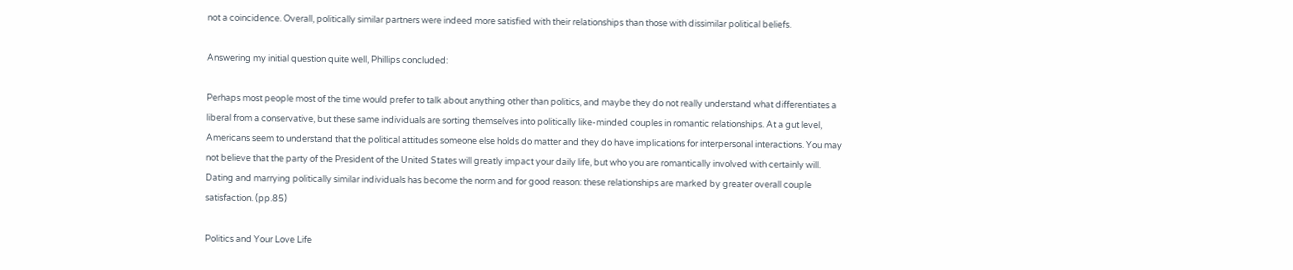not a coincidence. Overall, politically similar partners were indeed more satisfied with their relationships than those with dissimilar political beliefs.

Answering my initial question quite well, Phillips concluded:

Perhaps most people most of the time would prefer to talk about anything other than politics, and maybe they do not really understand what differentiates a liberal from a conservative, but these same individuals are sorting themselves into politically like-minded couples in romantic relationships. At a gut level, Americans seem to understand that the political attitudes someone else holds do matter and they do have implications for interpersonal interactions. You may not believe that the party of the President of the United States will greatly impact your daily life, but who you are romantically involved with certainly will. Dating and marrying politically similar individuals has become the norm and for good reason: these relationships are marked by greater overall couple satisfaction. (pp.85)

Politics and Your Love Life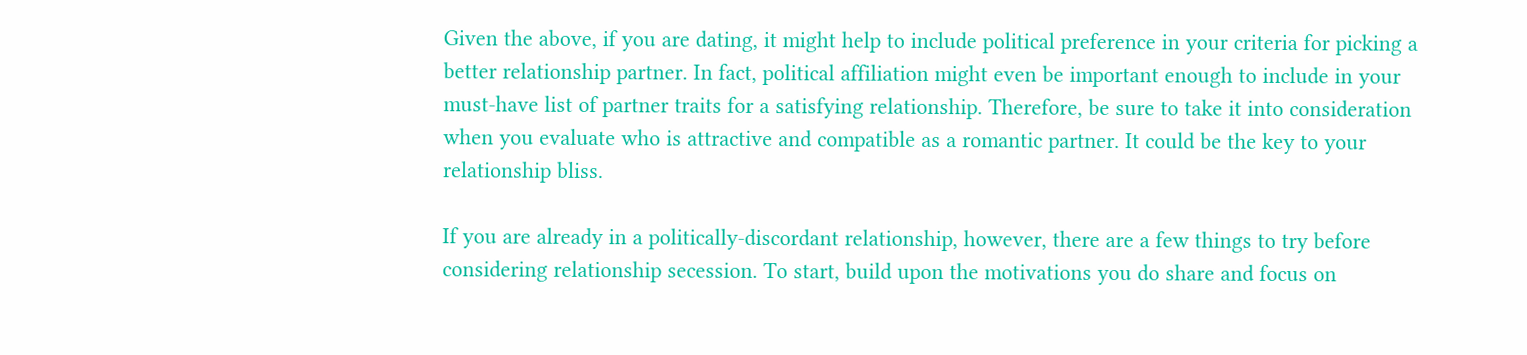Given the above, if you are dating, it might help to include political preference in your criteria for picking a better relationship partner. In fact, political affiliation might even be important enough to include in your must-have list of partner traits for a satisfying relationship. Therefore, be sure to take it into consideration when you evaluate who is attractive and compatible as a romantic partner. It could be the key to your relationship bliss.

If you are already in a politically-discordant relationship, however, there are a few things to try before considering relationship secession. To start, build upon the motivations you do share and focus on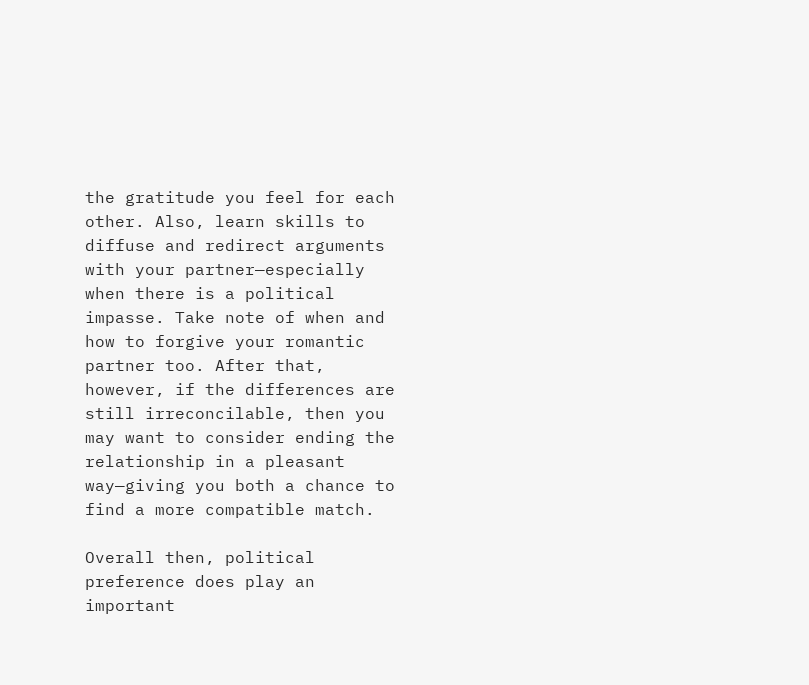the gratitude you feel for each other. Also, learn skills to diffuse and redirect arguments with your partner—especially when there is a political impasse. Take note of when and how to forgive your romantic partner too. After that, however, if the differences are still irreconcilable, then you may want to consider ending the relationship in a pleasant way—giving you both a chance to find a more compatible match.

Overall then, political preference does play an important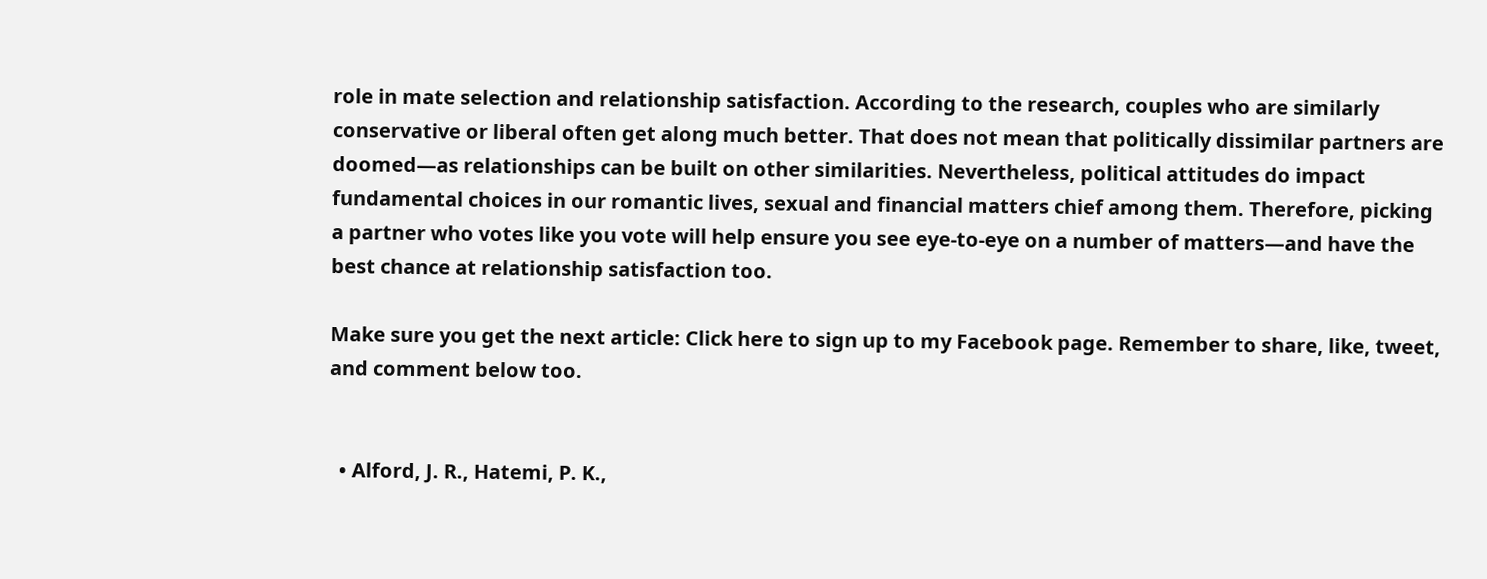role in mate selection and relationship satisfaction. According to the research, couples who are similarly conservative or liberal often get along much better. That does not mean that politically dissimilar partners are doomed—as relationships can be built on other similarities. Nevertheless, political attitudes do impact fundamental choices in our romantic lives, sexual and financial matters chief among them. Therefore, picking a partner who votes like you vote will help ensure you see eye-to-eye on a number of matters—and have the best chance at relationship satisfaction too.

Make sure you get the next article: Click here to sign up to my Facebook page. Remember to share, like, tweet, and comment below too.


  • Alford, J. R., Hatemi, P. K.,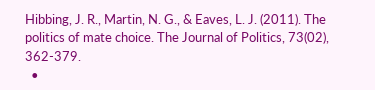Hibbing, J. R., Martin, N. G., & Eaves, L. J. (2011). The politics of mate choice. The Journal of Politics, 73(02), 362-379.
  •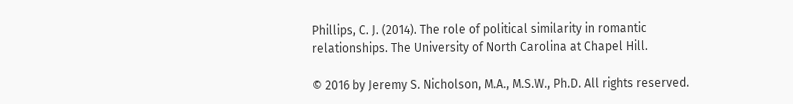Phillips, C. J. (2014). The role of political similarity in romantic relationships. The University of North Carolina at Chapel Hill.

© 2016 by Jeremy S. Nicholson, M.A., M.S.W., Ph.D. All rights reserved.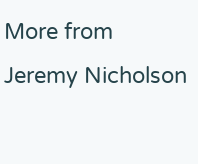More from Jeremy Nicholson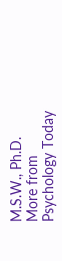M.S.W., Ph.D.
More from Psychology Today